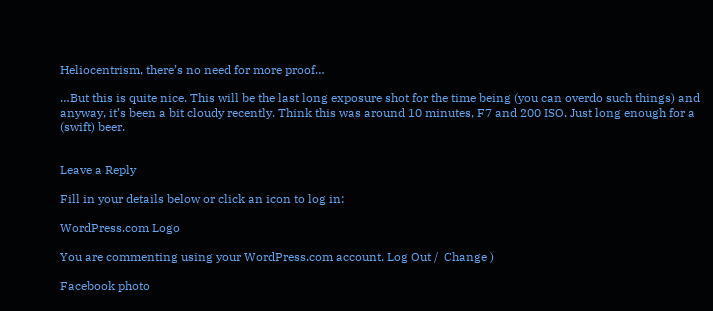Heliocentrism, there’s no need for more proof…

…But this is quite nice. This will be the last long exposure shot for the time being (you can overdo such things) and anyway, it’s been a bit cloudy recently. Think this was around 10 minutes, F7 and 200 ISO. Just long enough for a (swift) beer.


Leave a Reply

Fill in your details below or click an icon to log in:

WordPress.com Logo

You are commenting using your WordPress.com account. Log Out /  Change )

Facebook photo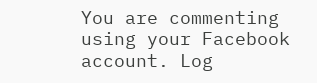You are commenting using your Facebook account. Log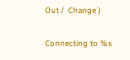Out /  Change )

Connecting to %s